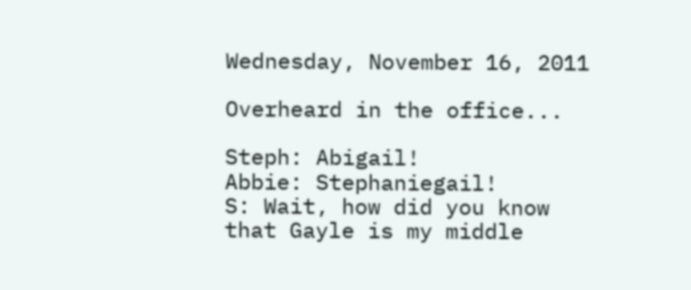Wednesday, November 16, 2011

Overheard in the office...

Steph: Abigail!
Abbie: Stephaniegail!
S: Wait, how did you know that Gayle is my middle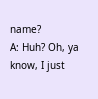name?
A: Huh? Oh, ya know, I just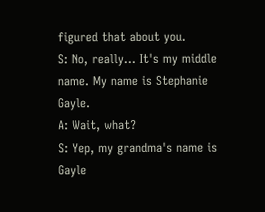figured that about you.
S: No, really... It's my middle name. My name is Stephanie Gayle.
A: Wait, what?
S: Yep, my grandma's name is Gayle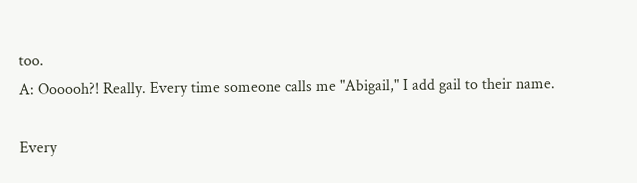too.
A: Oooooh?! Really. Every time someone calls me "Abigail," I add gail to their name.

Every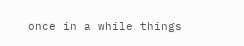once in a while things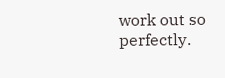work out so perfectly.